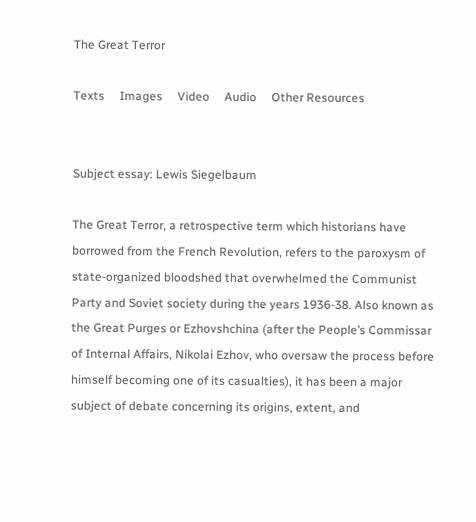The Great Terror

Texts     Images     Video     Audio     Other Resources


Subject essay: Lewis Siegelbaum

The Great Terror, a retrospective term which historians have borrowed from the French Revolution, refers to the paroxysm of state-organized bloodshed that overwhelmed the Communist Party and Soviet society during the years 1936-38. Also known as the Great Purges or Ezhovshchina (after the People’s Commissar of Internal Affairs, Nikolai Ezhov, who oversaw the process before himself becoming one of its casualties), it has been a major subject of debate concerning its origins, extent, and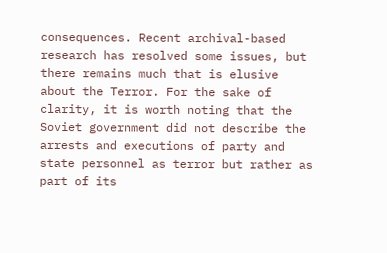consequences. Recent archival-based research has resolved some issues, but there remains much that is elusive about the Terror. For the sake of clarity, it is worth noting that the Soviet government did not describe the arrests and executions of party and state personnel as terror but rather as part of its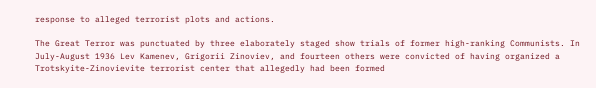response to alleged terrorist plots and actions.

The Great Terror was punctuated by three elaborately staged show trials of former high-ranking Communists. In July-August 1936 Lev Kamenev, Grigorii Zinoviev, and fourteen others were convicted of having organized a Trotskyite-Zinovievite terrorist center that allegedly had been formed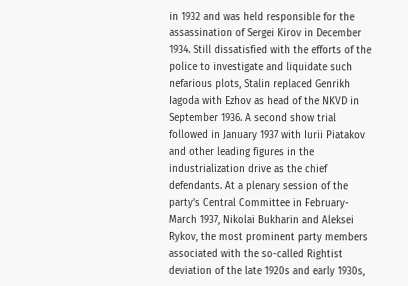in 1932 and was held responsible for the assassination of Sergei Kirov in December 1934. Still dissatisfied with the efforts of the police to investigate and liquidate such nefarious plots, Stalin replaced Genrikh Iagoda with Ezhov as head of the NKVD in September 1936. A second show trial followed in January 1937 with Iurii Piatakov and other leading figures in the industrialization drive as the chief defendants. At a plenary session of the party’s Central Committee in February-March 1937, Nikolai Bukharin and Aleksei Rykov, the most prominent party members associated with the so-called Rightist deviation of the late 1920s and early 1930s,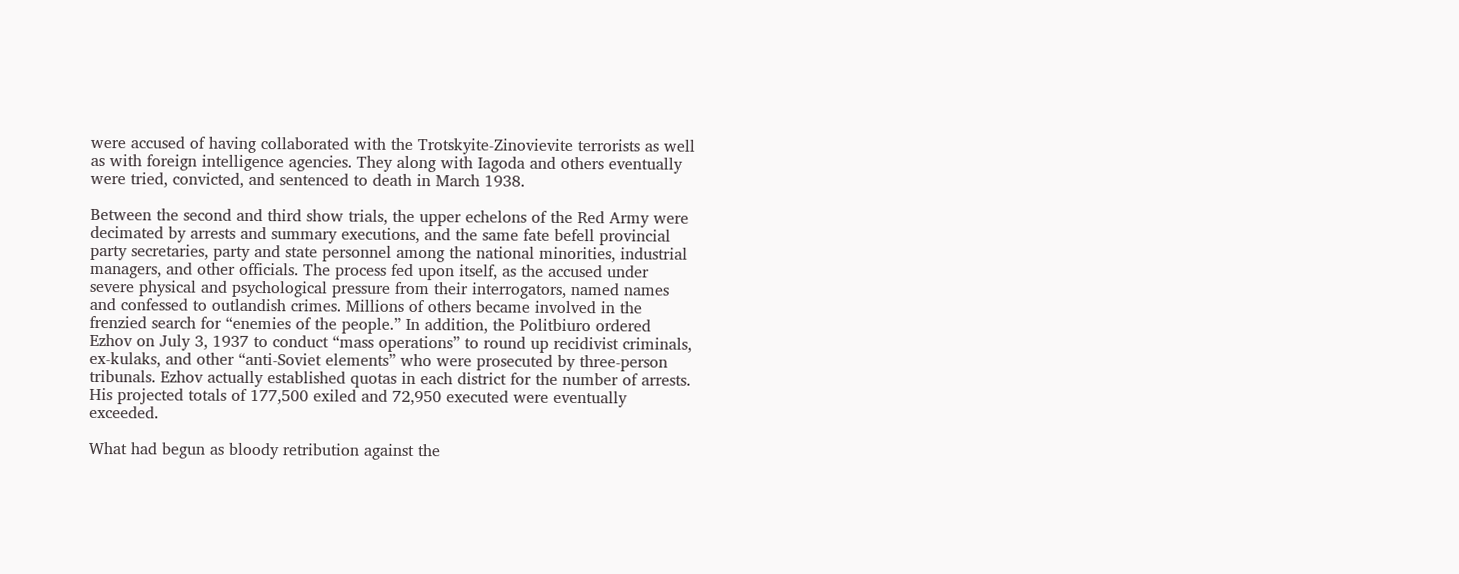were accused of having collaborated with the Trotskyite-Zinovievite terrorists as well as with foreign intelligence agencies. They along with Iagoda and others eventually were tried, convicted, and sentenced to death in March 1938.

Between the second and third show trials, the upper echelons of the Red Army were decimated by arrests and summary executions, and the same fate befell provincial party secretaries, party and state personnel among the national minorities, industrial managers, and other officials. The process fed upon itself, as the accused under severe physical and psychological pressure from their interrogators, named names and confessed to outlandish crimes. Millions of others became involved in the frenzied search for “enemies of the people.” In addition, the Politbiuro ordered Ezhov on July 3, 1937 to conduct “mass operations” to round up recidivist criminals, ex-kulaks, and other “anti-Soviet elements” who were prosecuted by three-person tribunals. Ezhov actually established quotas in each district for the number of arrests. His projected totals of 177,500 exiled and 72,950 executed were eventually exceeded.

What had begun as bloody retribution against the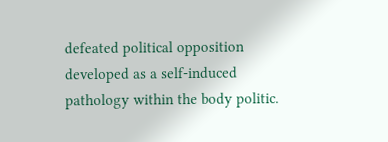defeated political opposition developed as a self-induced pathology within the body politic.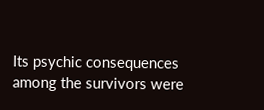Its psychic consequences among the survivors were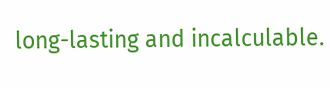long-lasting and incalculable.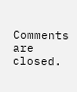Comments are closed.